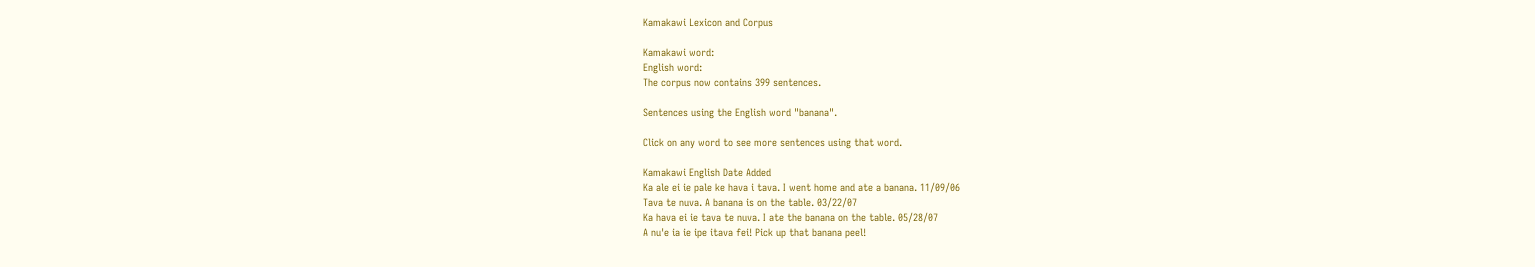Kamakawi Lexicon and Corpus

Kamakawi word:
English word:
The corpus now contains 399 sentences.

Sentences using the English word "banana".

Click on any word to see more sentences using that word.

Kamakawi English Date Added
Ka ale ei ie pale ke hava i tava. I went home and ate a banana. 11/09/06
Tava te nuva. A banana is on the table. 03/22/07
Ka hava ei ie tava te nuva. I ate the banana on the table. 05/28/07
A nu'e ia ie ipe itava fei! Pick up that banana peel!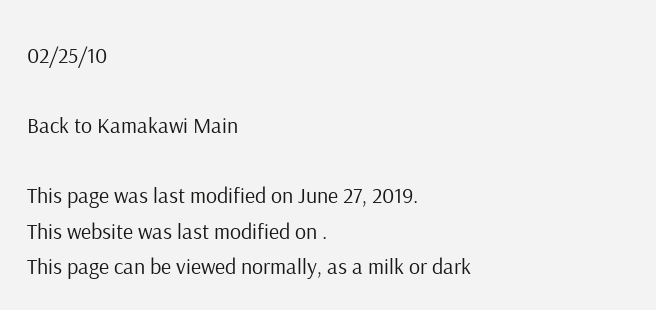02/25/10

Back to Kamakawi Main

This page was last modified on June 27, 2019.
This website was last modified on .
This page can be viewed normally, as a milk or dark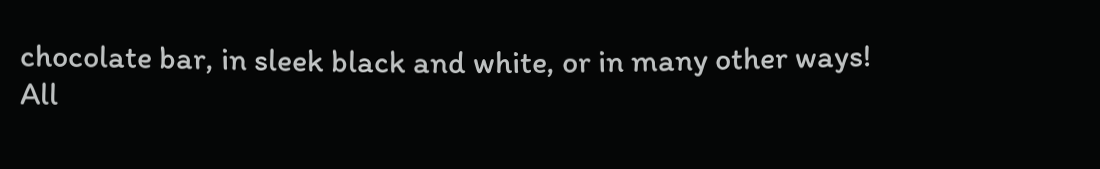chocolate bar, in sleek black and white, or in many other ways!
All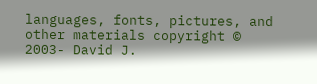languages, fonts, pictures, and other materials copyright © 2003- David J.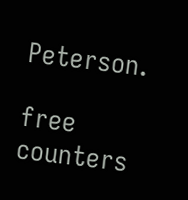Peterson.

free counters